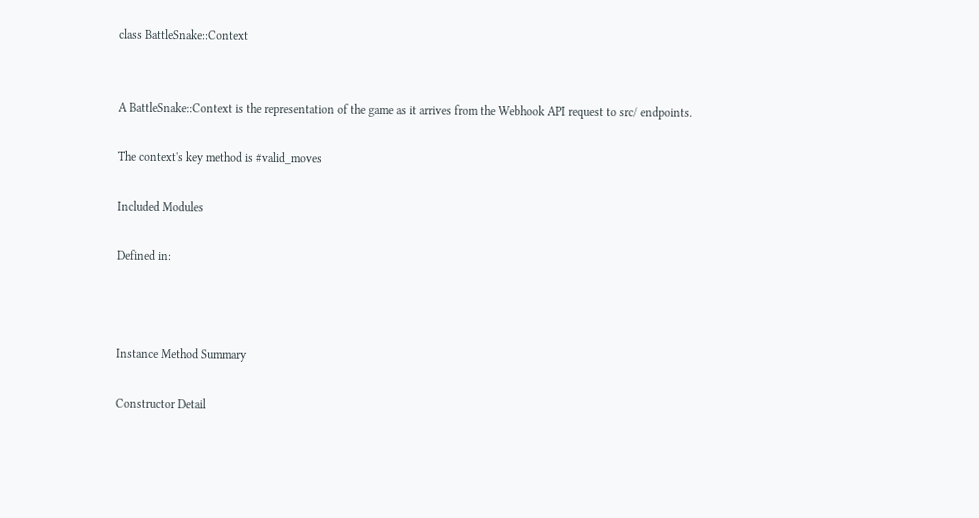class BattleSnake::Context


A BattleSnake::Context is the representation of the game as it arrives from the Webhook API request to src/ endpoints.

The context's key method is #valid_moves

Included Modules

Defined in:



Instance Method Summary

Constructor Detail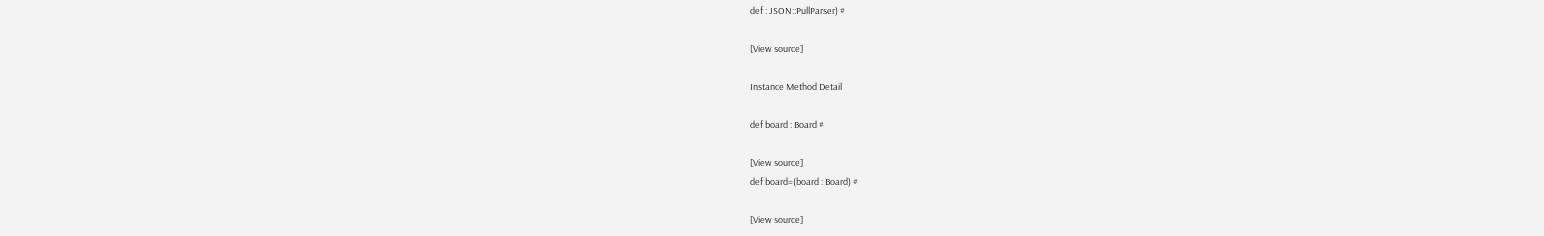def : JSON::PullParser) #

[View source]

Instance Method Detail

def board : Board #

[View source]
def board=(board : Board) #

[View source]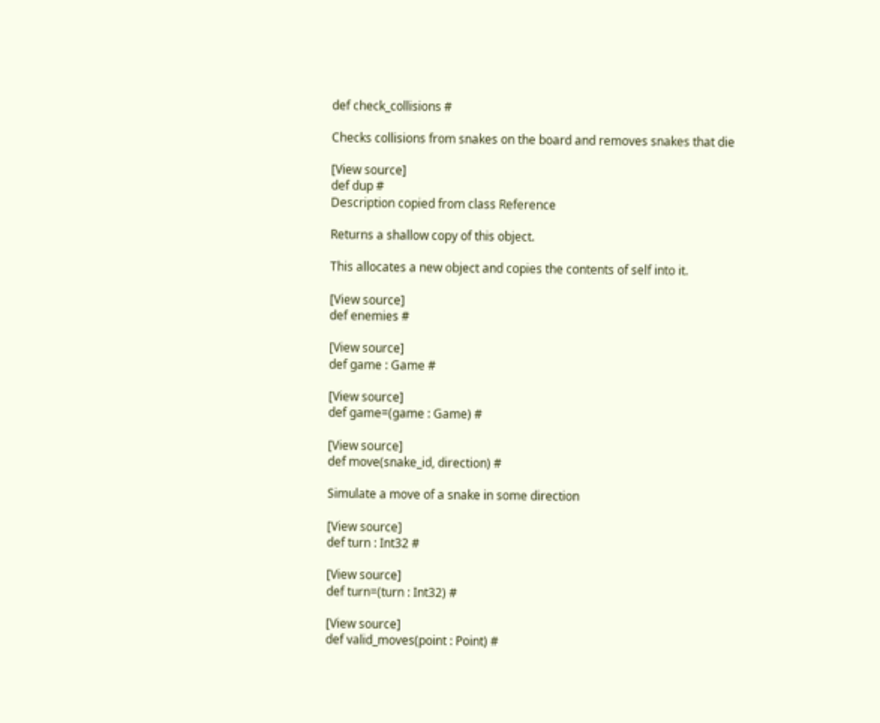def check_collisions #

Checks collisions from snakes on the board and removes snakes that die

[View source]
def dup #
Description copied from class Reference

Returns a shallow copy of this object.

This allocates a new object and copies the contents of self into it.

[View source]
def enemies #

[View source]
def game : Game #

[View source]
def game=(game : Game) #

[View source]
def move(snake_id, direction) #

Simulate a move of a snake in some direction

[View source]
def turn : Int32 #

[View source]
def turn=(turn : Int32) #

[View source]
def valid_moves(point : Point) #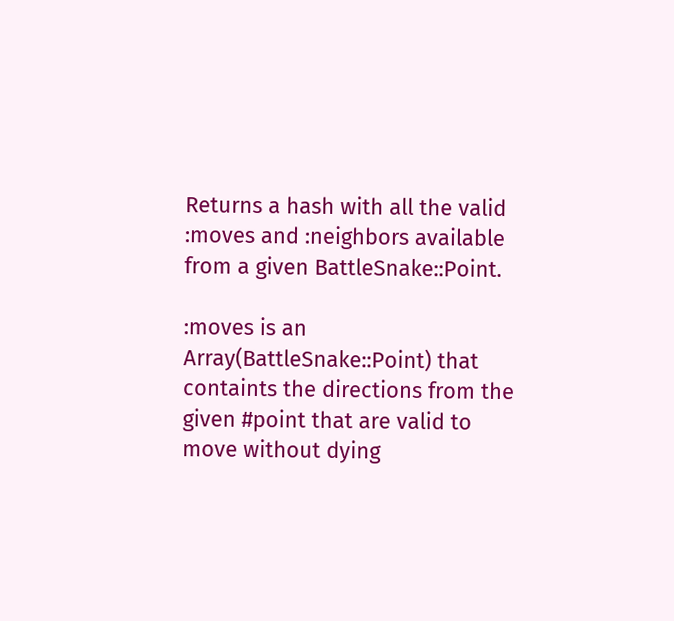Returns a hash with all the valid :moves and :neighbors available from a given BattleSnake::Point.

:moves is an Array(BattleSnake::Point) that containts the directions from the given #point that are valid to move without dying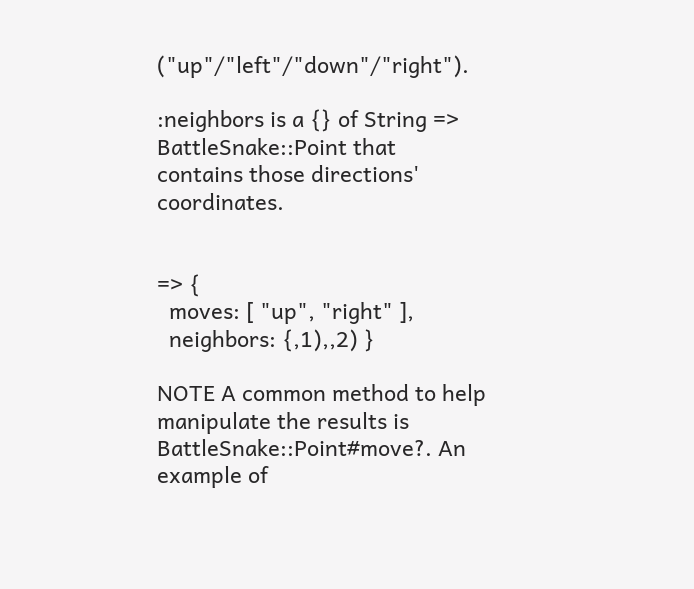("up"/"left"/"down"/"right").

:neighbors is a {} of String => BattleSnake::Point that contains those directions' coordinates.


=> {
  moves: [ "up", "right" ],
  neighbors: {,1),,2) }

NOTE A common method to help manipulate the results is BattleSnake::Point#move?. An example of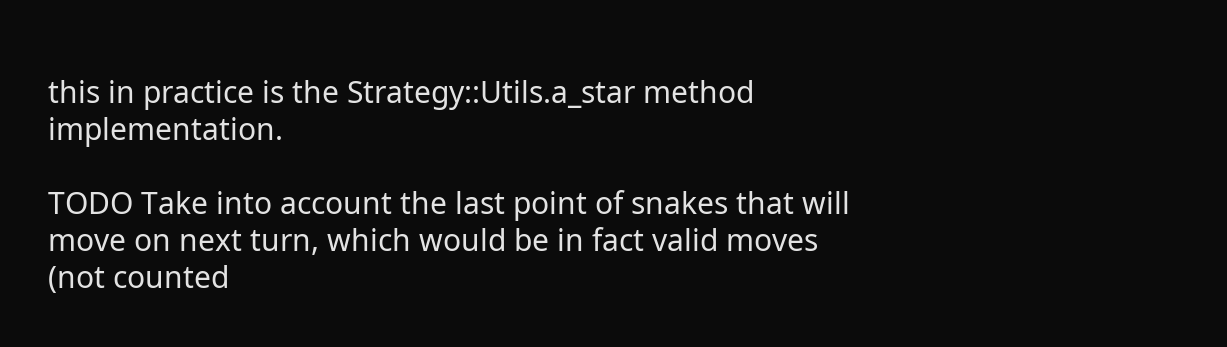this in practice is the Strategy::Utils.a_star method implementation.

TODO Take into account the last point of snakes that will move on next turn, which would be in fact valid moves (not counted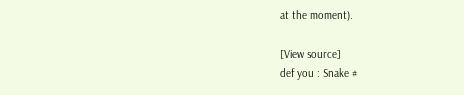at the moment).

[View source]
def you : Snake #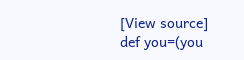[View source]
def you=(you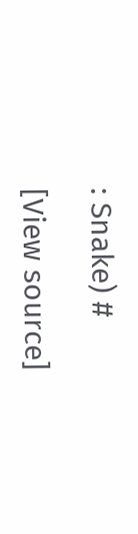: Snake) #

[View source]